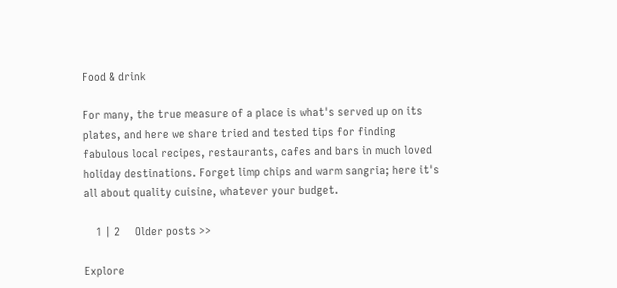Food & drink

For many, the true measure of a place is what's served up on its plates, and here we share tried and tested tips for finding fabulous local recipes, restaurants, cafes and bars in much loved holiday destinations. Forget limp chips and warm sangria; here it's all about quality cuisine, whatever your budget.

    1 | 2     Older posts >>

Explore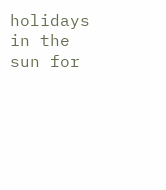holidays in the sun for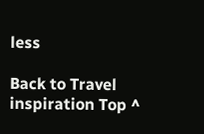less

Back to Travel inspiration Top ^